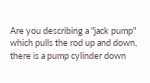Are you describing a "jack pump" which pulls the rod up and down, there is a pump cylinder down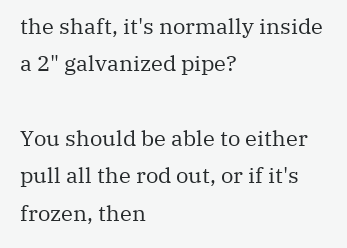the shaft, it's normally inside a 2" galvanized pipe?

You should be able to either pull all the rod out, or if it's frozen, then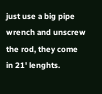just use a big pipe wrench and unscrew the rod, they come in 21' lenghts.